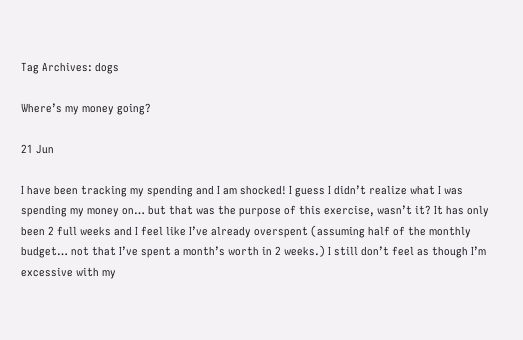Tag Archives: dogs

Where’s my money going?

21 Jun

I have been tracking my spending and I am shocked! I guess I didn’t realize what I was spending my money on… but that was the purpose of this exercise, wasn’t it? It has only been 2 full weeks and I feel like I’ve already overspent (assuming half of the monthly budget… not that I’ve spent a month’s worth in 2 weeks.) I still don’t feel as though I’m excessive with my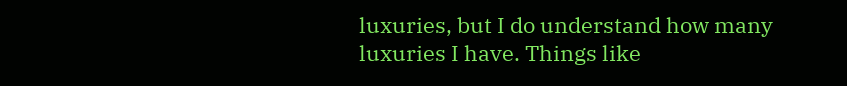luxuries, but I do understand how many luxuries I have. Things like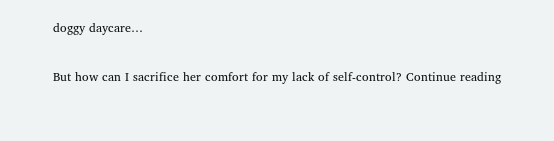doggy daycare…


But how can I sacrifice her comfort for my lack of self-control? Continue reading